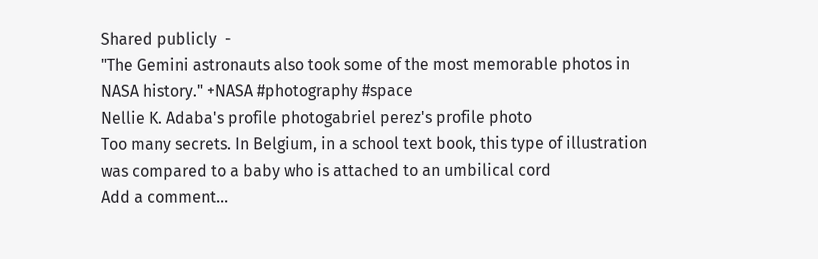Shared publicly  -
"The Gemini astronauts also took some of the most memorable photos in NASA history." +NASA #photography #space
Nellie K. Adaba's profile photogabriel perez's profile photo
Too many secrets. In Belgium, in a school text book, this type of illustration was compared to a baby who is attached to an umbilical cord
Add a comment...